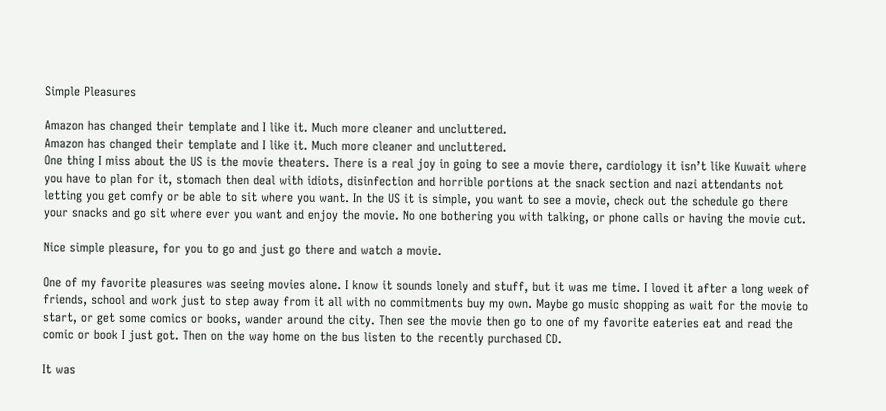Simple Pleasures

Amazon has changed their template and I like it. Much more cleaner and uncluttered.
Amazon has changed their template and I like it. Much more cleaner and uncluttered.
One thing I miss about the US is the movie theaters. There is a real joy in going to see a movie there, cardiology it isn’t like Kuwait where you have to plan for it, stomach then deal with idiots, disinfection and horrible portions at the snack section and nazi attendants not letting you get comfy or be able to sit where you want. In the US it is simple, you want to see a movie, check out the schedule go there your snacks and go sit where ever you want and enjoy the movie. No one bothering you with talking, or phone calls or having the movie cut.

Nice simple pleasure, for you to go and just go there and watch a movie.

One of my favorite pleasures was seeing movies alone. I know it sounds lonely and stuff, but it was me time. I loved it after a long week of friends, school and work just to step away from it all with no commitments buy my own. Maybe go music shopping as wait for the movie to start, or get some comics or books, wander around the city. Then see the movie then go to one of my favorite eateries eat and read the comic or book I just got. Then on the way home on the bus listen to the recently purchased CD.

It was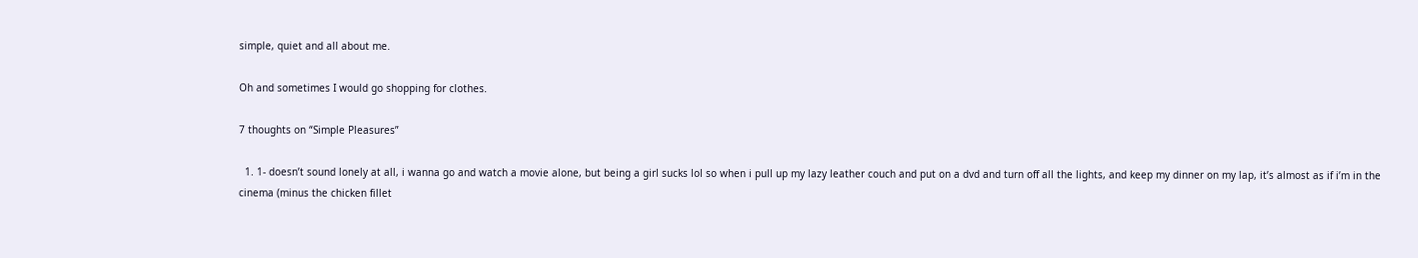simple, quiet and all about me.

Oh and sometimes I would go shopping for clothes.

7 thoughts on “Simple Pleasures”

  1. 1- doesn’t sound lonely at all, i wanna go and watch a movie alone, but being a girl sucks lol so when i pull up my lazy leather couch and put on a dvd and turn off all the lights, and keep my dinner on my lap, it’s almost as if i’m in the cinema (minus the chicken fillet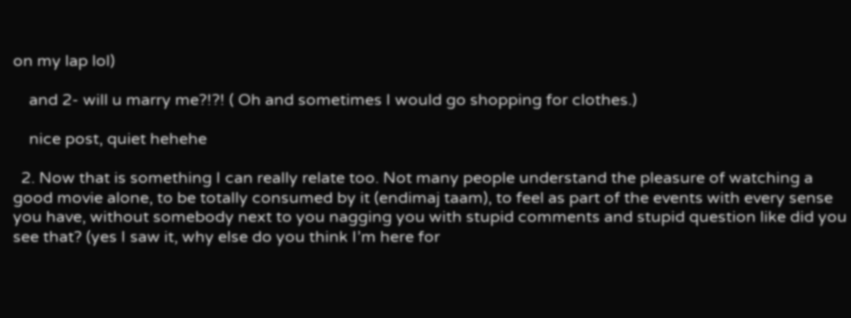on my lap lol)

    and 2- will u marry me?!?! ( Oh and sometimes I would go shopping for clothes.)

    nice post, quiet hehehe

  2. Now that is something I can really relate too. Not many people understand the pleasure of watching a good movie alone, to be totally consumed by it (endimaj taam), to feel as part of the events with every sense you have, without somebody next to you nagging you with stupid comments and stupid question like did you see that? (yes I saw it, why else do you think I’m here for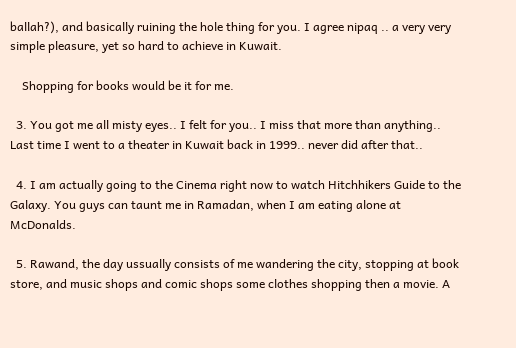ballah?), and basically ruining the hole thing for you. I agree nipaq .. a very very simple pleasure, yet so hard to achieve in Kuwait.

    Shopping for books would be it for me.

  3. You got me all misty eyes.. I felt for you.. I miss that more than anything.. Last time I went to a theater in Kuwait back in 1999.. never did after that..

  4. I am actually going to the Cinema right now to watch Hitchhikers Guide to the Galaxy. You guys can taunt me in Ramadan, when I am eating alone at McDonalds.

  5. Rawand, the day ussually consists of me wandering the city, stopping at book store, and music shops and comic shops some clothes shopping then a movie. A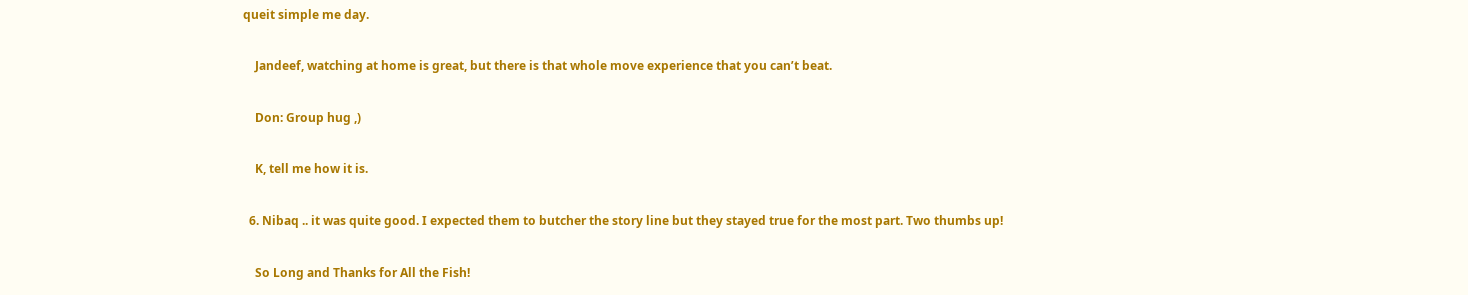queit simple me day.

    Jandeef, watching at home is great, but there is that whole move experience that you can’t beat.

    Don: Group hug ,)

    K, tell me how it is.

  6. Nibaq .. it was quite good. I expected them to butcher the story line but they stayed true for the most part. Two thumbs up!

    So Long and Thanks for All the Fish!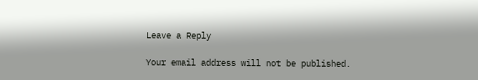Leave a Reply

Your email address will not be published.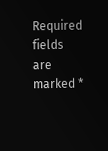Required fields are marked *